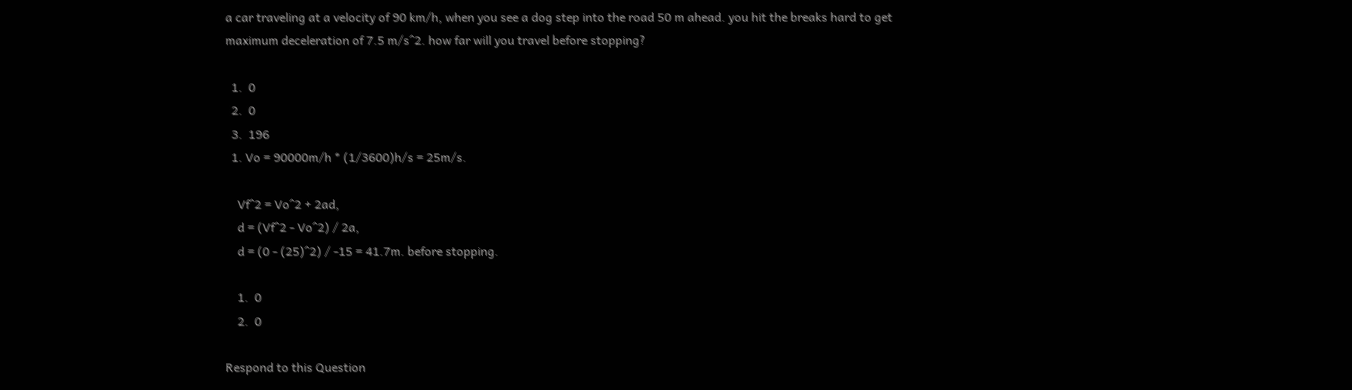a car traveling at a velocity of 90 km/h, when you see a dog step into the road 50 m ahead. you hit the breaks hard to get maximum deceleration of 7.5 m/s^2. how far will you travel before stopping?

  1.  0
  2.  0
  3.  196
  1. Vo = 90000m/h * (1/3600)h/s = 25m/s.

    Vf^2 = Vo^2 + 2ad,
    d = (Vf^2 - Vo^2) / 2a,
    d = (0 - (25)^2) / -15 = 41.7m. before stopping.

    1.  0
    2.  0

Respond to this Question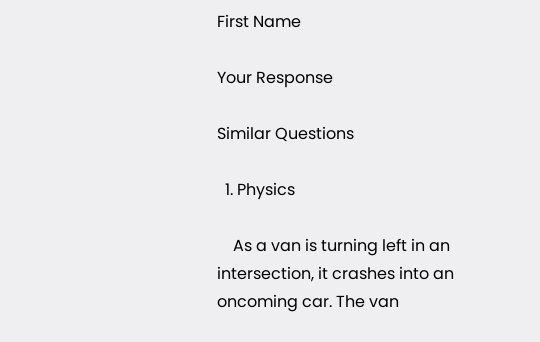First Name

Your Response

Similar Questions

  1. Physics

    As a van is turning left in an intersection, it crashes into an oncoming car. The van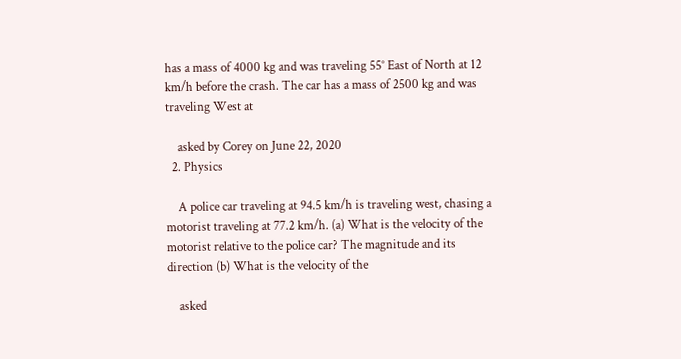has a mass of 4000 kg and was traveling 55° East of North at 12 km/h before the crash. The car has a mass of 2500 kg and was traveling West at

    asked by Corey on June 22, 2020
  2. Physics

    A police car traveling at 94.5 km/h is traveling west, chasing a motorist traveling at 77.2 km/h. (a) What is the velocity of the motorist relative to the police car? The magnitude and its direction (b) What is the velocity of the

    asked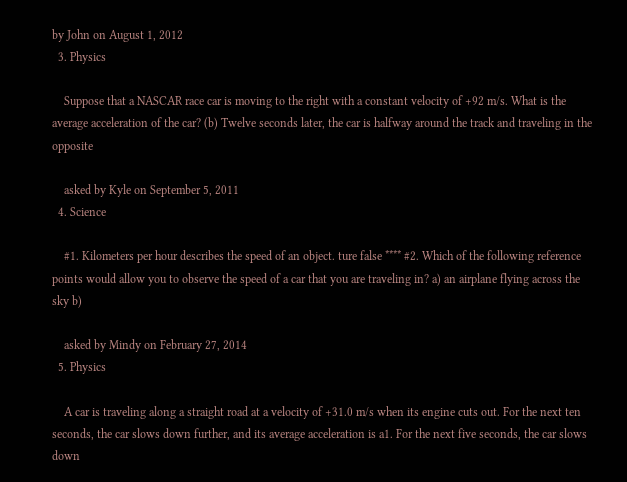by John on August 1, 2012
  3. Physics

    Suppose that a NASCAR race car is moving to the right with a constant velocity of +92 m/s. What is the average acceleration of the car? (b) Twelve seconds later, the car is halfway around the track and traveling in the opposite

    asked by Kyle on September 5, 2011
  4. Science

    #1. Kilometers per hour describes the speed of an object. ture false **** #2. Which of the following reference points would allow you to observe the speed of a car that you are traveling in? a) an airplane flying across the sky b)

    asked by Mindy on February 27, 2014
  5. Physics

    A car is traveling along a straight road at a velocity of +31.0 m/s when its engine cuts out. For the next ten seconds, the car slows down further, and its average acceleration is a1. For the next five seconds, the car slows down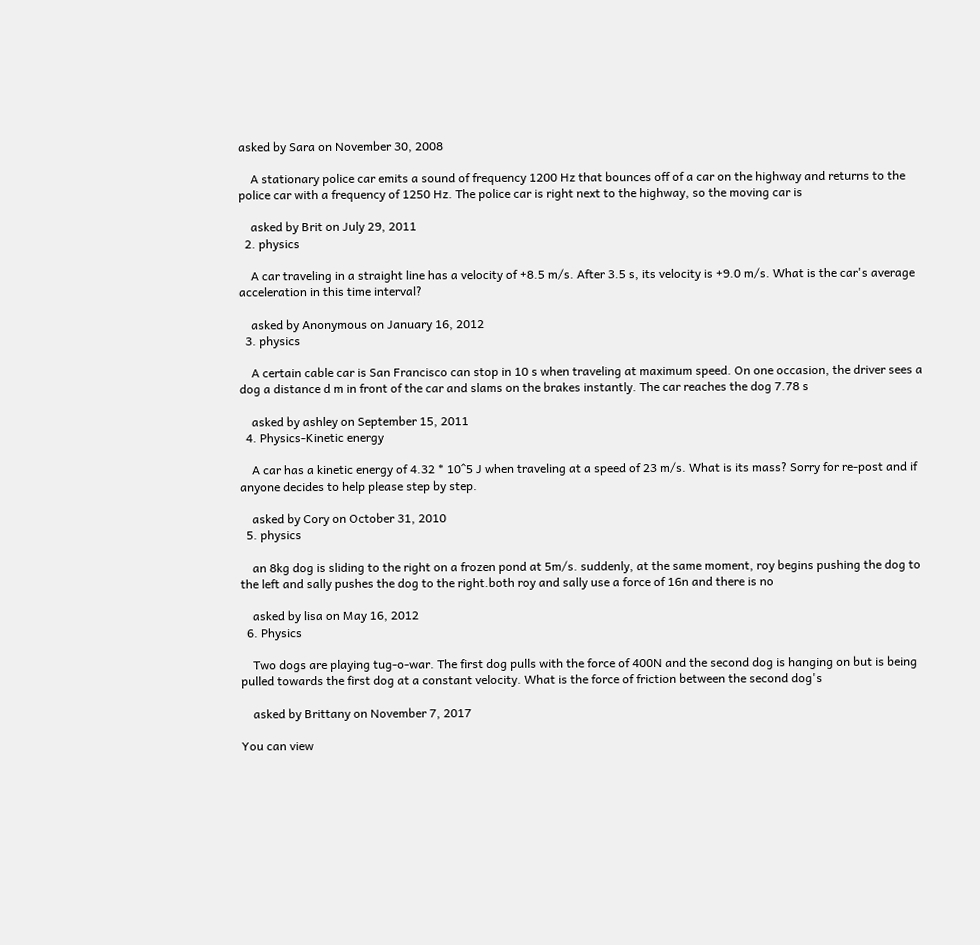asked by Sara on November 30, 2008

    A stationary police car emits a sound of frequency 1200 Hz that bounces off of a car on the highway and returns to the police car with a frequency of 1250 Hz. The police car is right next to the highway, so the moving car is

    asked by Brit on July 29, 2011
  2. physics

    A car traveling in a straight line has a velocity of +8.5 m/s. After 3.5 s, its velocity is +9.0 m/s. What is the car's average acceleration in this time interval?

    asked by Anonymous on January 16, 2012
  3. physics

    A certain cable car is San Francisco can stop in 10 s when traveling at maximum speed. On one occasion, the driver sees a dog a distance d m in front of the car and slams on the brakes instantly. The car reaches the dog 7.78 s

    asked by ashley on September 15, 2011
  4. Physics-Kinetic energy

    A car has a kinetic energy of 4.32 * 10^5 J when traveling at a speed of 23 m/s. What is its mass? Sorry for re-post and if anyone decides to help please step by step.

    asked by Cory on October 31, 2010
  5. physics

    an 8kg dog is sliding to the right on a frozen pond at 5m/s. suddenly, at the same moment, roy begins pushing the dog to the left and sally pushes the dog to the right.both roy and sally use a force of 16n and there is no

    asked by lisa on May 16, 2012
  6. Physics

    Two dogs are playing tug-o-war. The first dog pulls with the force of 400N and the second dog is hanging on but is being pulled towards the first dog at a constant velocity. What is the force of friction between the second dog's

    asked by Brittany on November 7, 2017

You can view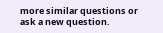more similar questions or ask a new question.